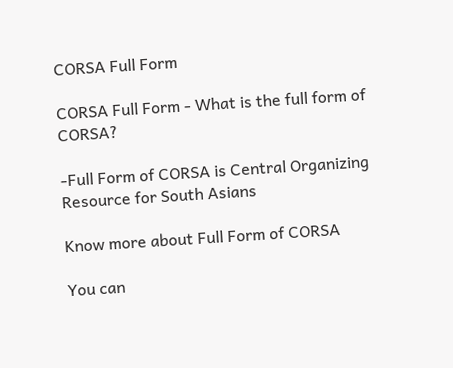CORSA Full Form

CORSA Full Form - What is the full form of CORSA?

-Full Form of CORSA is Central Organizing Resource for South Asians

Know more about Full Form of CORSA

You can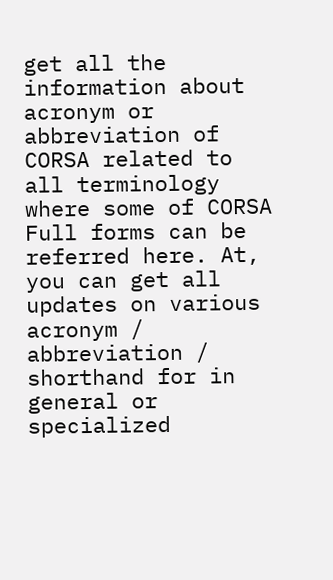get all the information about acronym or abbreviation of CORSA related to all terminology where some of CORSA Full forms can be referred here. At, you can get all updates on various acronym / abbreviation / shorthand for in general or specialized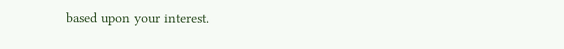based upon your interest.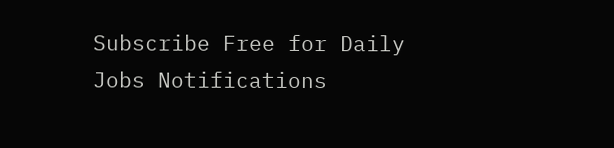Subscribe Free for Daily Jobs Notifications